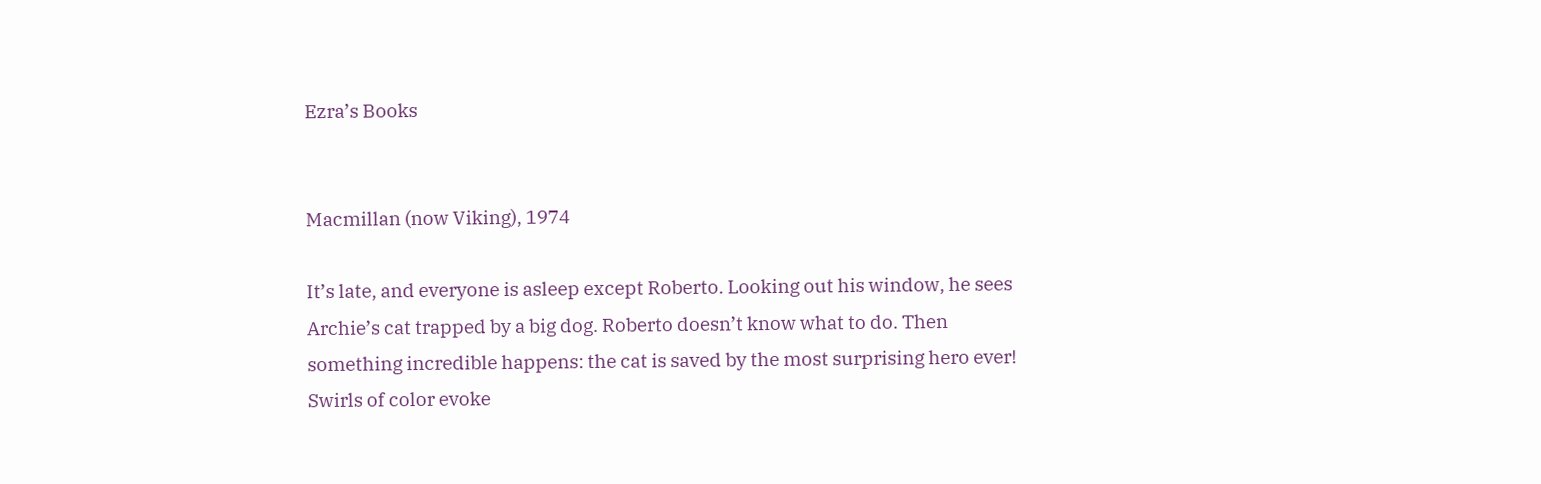Ezra’s Books


Macmillan (now Viking), 1974

It’s late, and everyone is asleep except Roberto. Looking out his window, he sees Archie’s cat trapped by a big dog. Roberto doesn’t know what to do. Then something incredible happens: the cat is saved by the most surprising hero ever! Swirls of color evoke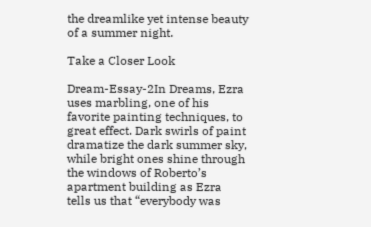the dreamlike yet intense beauty of a summer night.

Take a Closer Look

Dream-Essay-2In Dreams, Ezra uses marbling, one of his favorite painting techniques, to great effect. Dark swirls of paint dramatize the dark summer sky, while bright ones shine through the windows of Roberto’s apartment building as Ezra tells us that “everybody was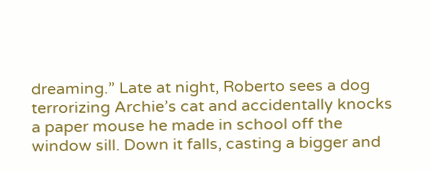dreaming.” Late at night, Roberto sees a dog terrorizing Archie’s cat and accidentally knocks a paper mouse he made in school off the window sill. Down it falls, casting a bigger and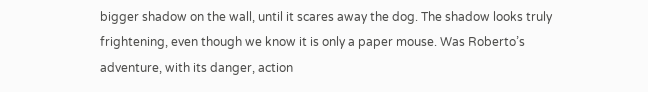bigger shadow on the wall, until it scares away the dog. The shadow looks truly frightening, even though we know it is only a paper mouse. Was Roberto’s adventure, with its danger, action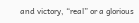and victory, “real” or a glorious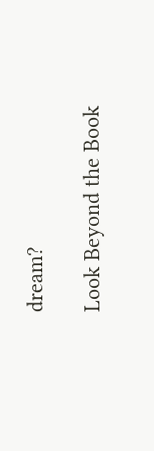dream?

Look Beyond the Book